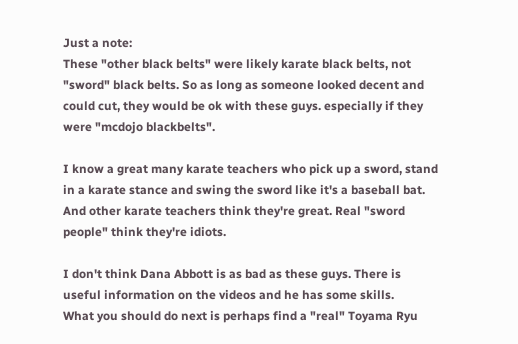Just a note:
These "other black belts" were likely karate black belts, not "sword" black belts. So as long as someone looked decent and could cut, they would be ok with these guys. especially if they were "mcdojo blackbelts".

I know a great many karate teachers who pick up a sword, stand in a karate stance and swing the sword like it's a baseball bat. And other karate teachers think they're great. Real "sword people" think they're idiots.

I don't think Dana Abbott is as bad as these guys. There is useful information on the videos and he has some skills.
What you should do next is perhaps find a "real" Toyama Ryu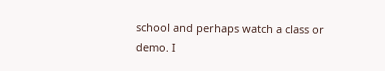school and perhaps watch a class or demo. I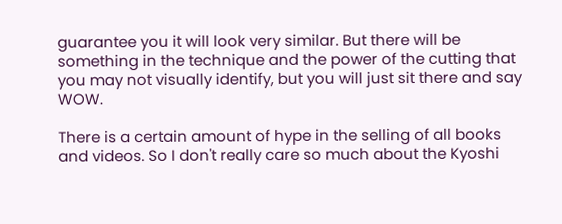guarantee you it will look very similar. But there will be something in the technique and the power of the cutting that you may not visually identify, but you will just sit there and say WOW.

There is a certain amount of hype in the selling of all books and videos. So I don't really care so much about the Kyoshi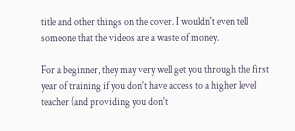title and other things on the cover. I wouldn't even tell someone that the videos are a waste of money.

For a beginner, they may very well get you through the first year of training if you don't have access to a higher level teacher (and providing you don't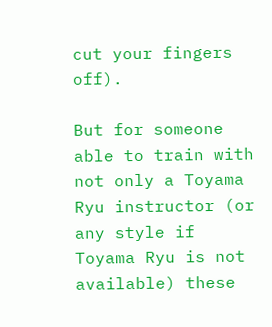cut your fingers off).

But for someone able to train with not only a Toyama Ryu instructor (or any style if Toyama Ryu is not available) these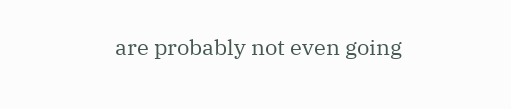are probably not even going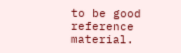to be good reference material.